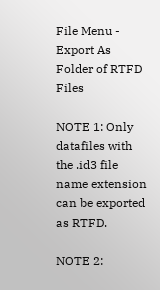File Menu - Export As
Folder of RTFD Files

NOTE 1: Only datafiles with the .id3 file name extension can be exported as RTFD.

NOTE 2: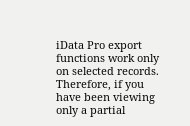iData Pro export functions work only on selected records. Therefore, if you have been viewing only a partial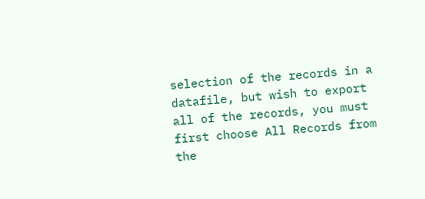selection of the records in a datafile, but wish to export all of the records, you must first choose All Records from the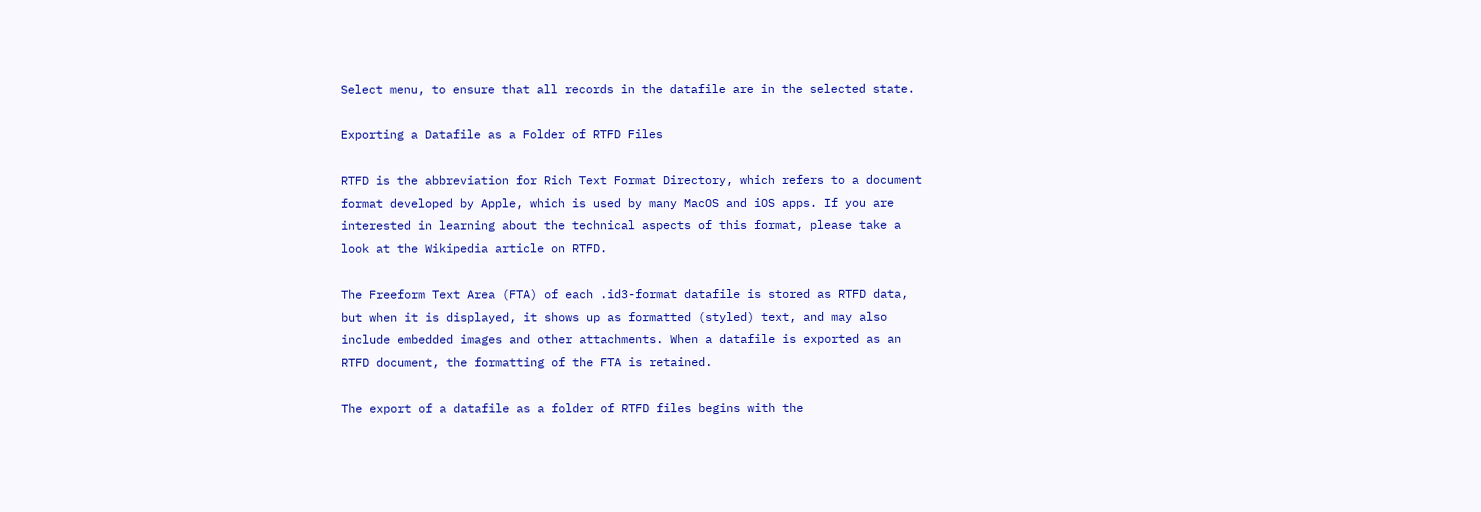Select menu, to ensure that all records in the datafile are in the selected state.

Exporting a Datafile as a Folder of RTFD Files

RTFD is the abbreviation for Rich Text Format Directory, which refers to a document format developed by Apple, which is used by many MacOS and iOS apps. If you are interested in learning about the technical aspects of this format, please take a look at the Wikipedia article on RTFD.

The Freeform Text Area (FTA) of each .id3-format datafile is stored as RTFD data, but when it is displayed, it shows up as formatted (styled) text, and may also include embedded images and other attachments. When a datafile is exported as an RTFD document, the formatting of the FTA is retained.

The export of a datafile as a folder of RTFD files begins with the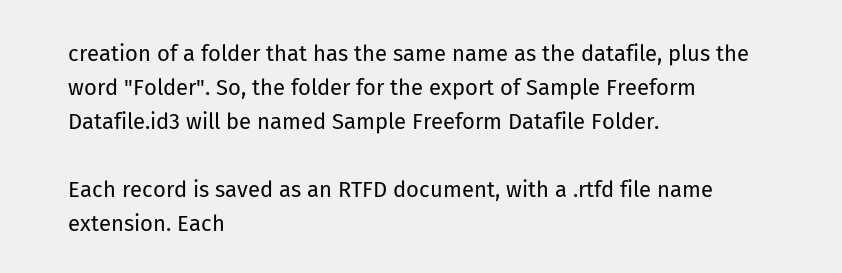creation of a folder that has the same name as the datafile, plus the word "Folder". So, the folder for the export of Sample Freeform Datafile.id3 will be named Sample Freeform Datafile Folder.

Each record is saved as an RTFD document, with a .rtfd file name extension. Each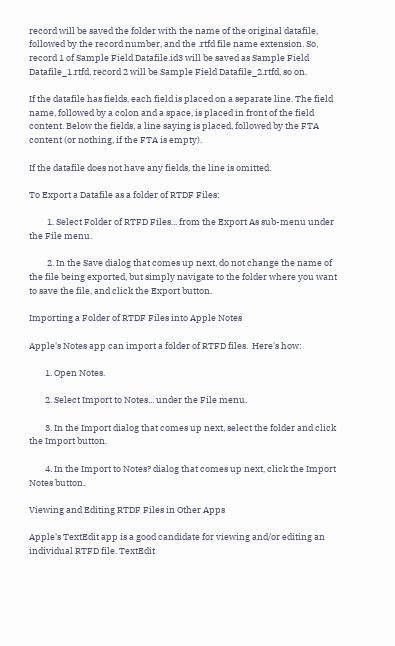record will be saved the folder with the name of the original datafile, followed by the record number, and the .rtfd file name extension. So, record 1 of Sample Field Datafile.id3 will be saved as Sample Field Datafile_1.rtfd, record 2 will be Sample Field Datafile_2.rtfd, so on.

If the datafile has fields, each field is placed on a separate line. The field name, followed by a colon and a space, is placed in front of the field content. Below the fields, a line saying is placed, followed by the FTA content (or nothing, if the FTA is empty).

If the datafile does not have any fields, the line is omitted.

To Export a Datafile as a folder of RTDF Files:

         1. Select Folder of RTFD Files... from the Export As sub-menu under the File menu.

         2. In the Save dialog that comes up next, do not change the name of the file being exported, but simply navigate to the folder where you want to save the file, and click the Export button.

Importing a Folder of RTDF Files into Apple Notes

Apple's Notes app can import a folder of RTFD files.  Here's how:

        1. Open Notes.

        2. Select Import to Notes... under the File menu.

        3. In the Import dialog that comes up next, select the folder and click the Import button.

        4. In the Import to Notes? dialog that comes up next, click the Import Notes button.

Viewing and Editing RTDF Files in Other Apps

Apple's TextEdit app is a good candidate for viewing and/or editing an individual RTFD file. TextEdit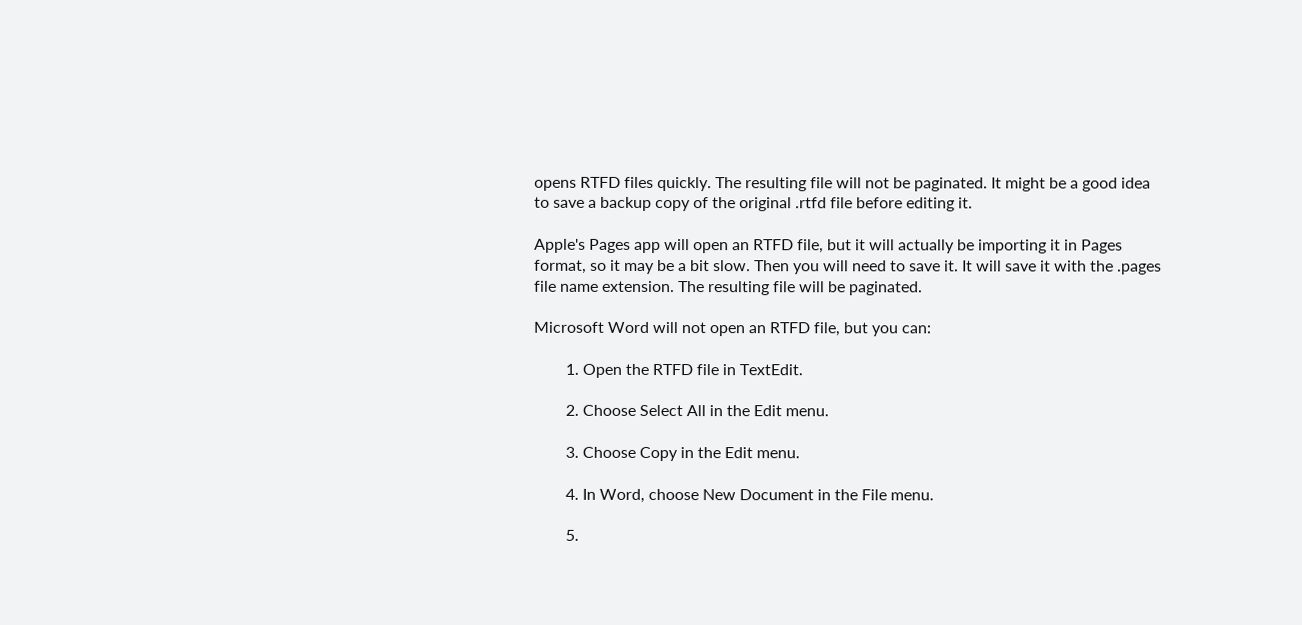opens RTFD files quickly. The resulting file will not be paginated. It might be a good idea to save a backup copy of the original .rtfd file before editing it.

Apple's Pages app will open an RTFD file, but it will actually be importing it in Pages format, so it may be a bit slow. Then you will need to save it. It will save it with the .pages file name extension. The resulting file will be paginated.

Microsoft Word will not open an RTFD file, but you can:

        1. Open the RTFD file in TextEdit.

        2. Choose Select All in the Edit menu.

        3. Choose Copy in the Edit menu.

        4. In Word, choose New Document in the File menu.

        5.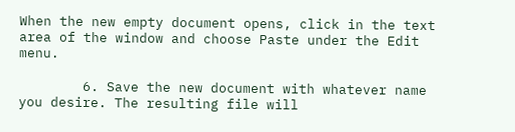When the new empty document opens, click in the text area of the window and choose Paste under the Edit menu.

        6. Save the new document with whatever name you desire. The resulting file will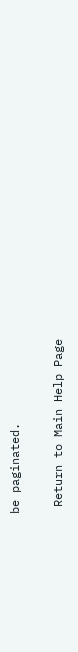be paginated.

 Return to Main Help Page